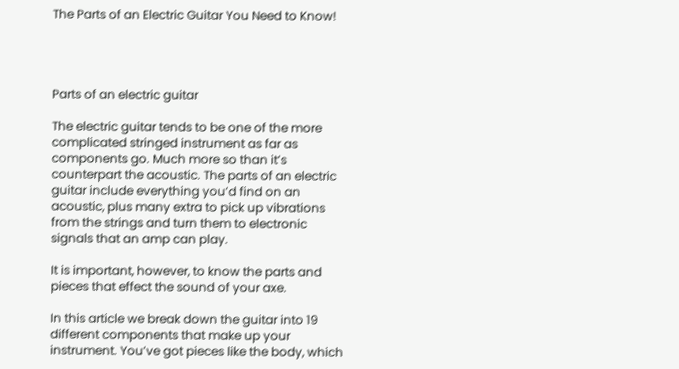The Parts of an Electric Guitar You Need to Know!




Parts of an electric guitar

The electric guitar tends to be one of the more complicated stringed instrument as far as components go. Much more so than it’s counterpart the acoustic. The parts of an electric guitar include everything you’d find on an acoustic, plus many extra to pick up vibrations from the strings and turn them to electronic signals that an amp can play.

It is important, however, to know the parts and pieces that effect the sound of your axe.

In this article we break down the guitar into 19 different components that make up your instrument. You’ve got pieces like the body, which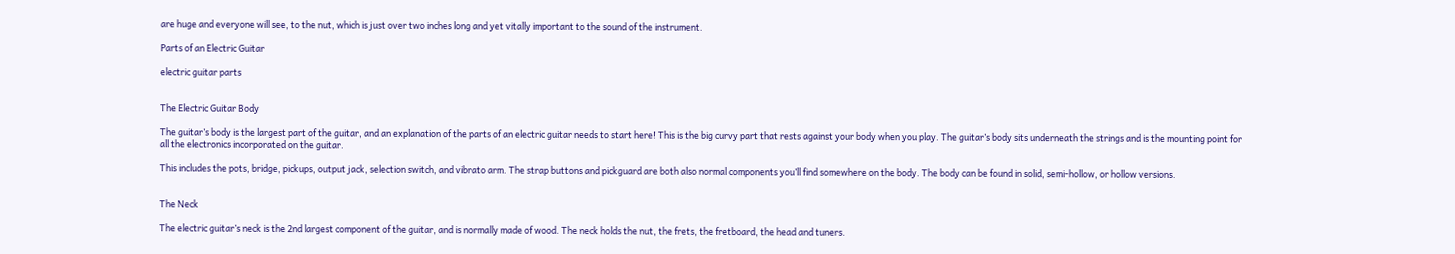are huge and everyone will see, to the nut, which is just over two inches long and yet vitally important to the sound of the instrument.

Parts of an Electric Guitar

electric guitar parts


The Electric Guitar Body

The guitar’s body is the largest part of the guitar, and an explanation of the parts of an electric guitar needs to start here! This is the big curvy part that rests against your body when you play. The guitar’s body sits underneath the strings and is the mounting point for all the electronics incorporated on the guitar.

This includes the pots, bridge, pickups, output jack, selection switch, and vibrato arm. The strap buttons and pickguard are both also normal components you’ll find somewhere on the body. The body can be found in solid, semi-hollow, or hollow versions.


The Neck

The electric guitar’s neck is the 2nd largest component of the guitar, and is normally made of wood. The neck holds the nut, the frets, the fretboard, the head and tuners.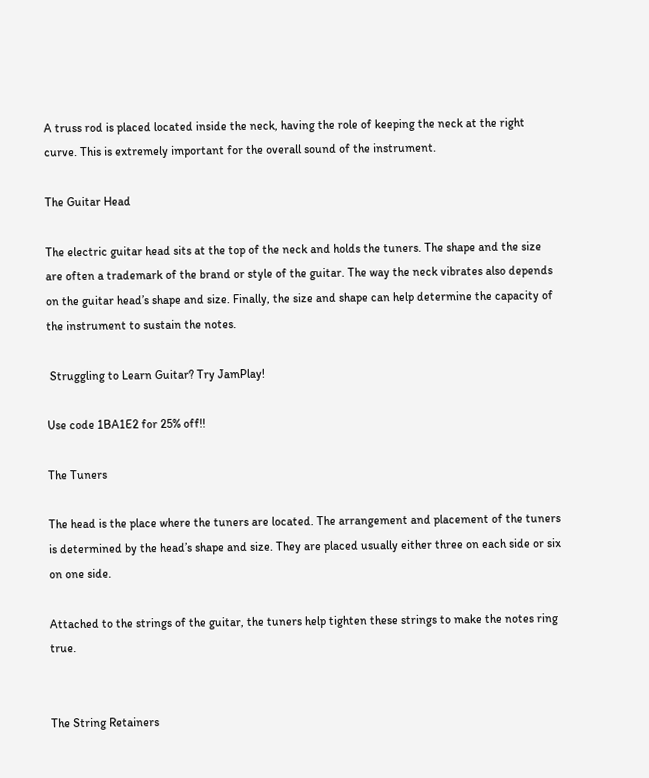A truss rod is placed located inside the neck, having the role of keeping the neck at the right curve. This is extremely important for the overall sound of the instrument.

The Guitar Head

The electric guitar head sits at the top of the neck and holds the tuners. The shape and the size are often a trademark of the brand or style of the guitar. The way the neck vibrates also depends on the guitar head’s shape and size. Finally, the size and shape can help determine the capacity of the instrument to sustain the notes.

 Struggling to Learn Guitar? Try JamPlay!

Use code 1BA1E2 for 25% off!!

The Tuners

The head is the place where the tuners are located. The arrangement and placement of the tuners is determined by the head’s shape and size. They are placed usually either three on each side or six on one side.

Attached to the strings of the guitar, the tuners help tighten these strings to make the notes ring true.


The String Retainers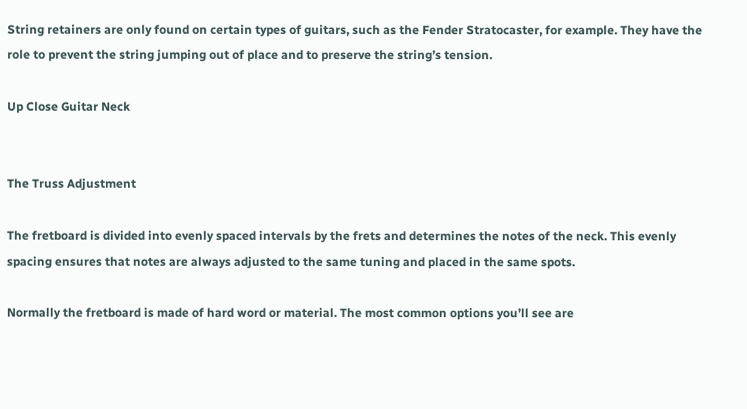String retainers are only found on certain types of guitars, such as the Fender Stratocaster, for example. They have the role to prevent the string jumping out of place and to preserve the string’s tension.

Up Close Guitar Neck


The Truss Adjustment

The fretboard is divided into evenly spaced intervals by the frets and determines the notes of the neck. This evenly spacing ensures that notes are always adjusted to the same tuning and placed in the same spots.

Normally the fretboard is made of hard word or material. The most common options you’ll see are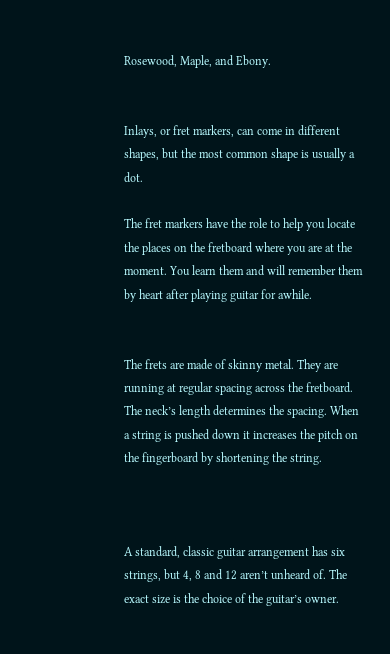Rosewood, Maple, and Ebony.


Inlays, or fret markers, can come in different shapes, but the most common shape is usually a dot.

The fret markers have the role to help you locate the places on the fretboard where you are at the moment. You learn them and will remember them by heart after playing guitar for awhile.


The frets are made of skinny metal. They are running at regular spacing across the fretboard. The neck’s length determines the spacing. When a string is pushed down it increases the pitch on the fingerboard by shortening the string.



A standard, classic guitar arrangement has six strings, but 4, 8 and 12 aren’t unheard of. The exact size is the choice of the guitar’s owner.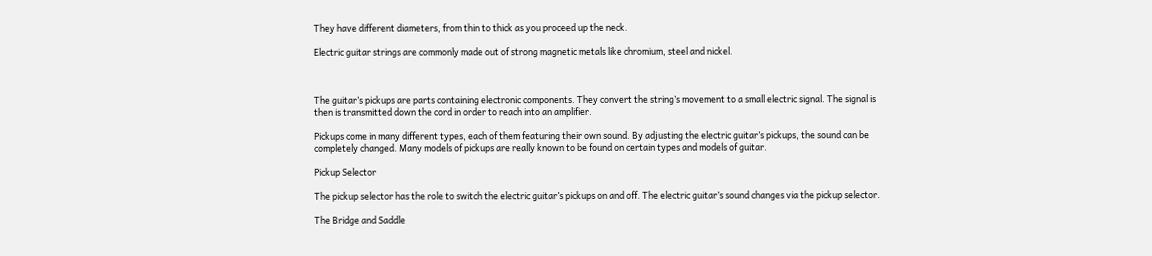They have different diameters, from thin to thick as you proceed up the neck.

Electric guitar strings are commonly made out of strong magnetic metals like chromium, steel and nickel.



The guitar’s pickups are parts containing electronic components. They convert the string’s movement to a small electric signal. The signal is then is transmitted down the cord in order to reach into an amplifier.

Pickups come in many different types, each of them featuring their own sound. By adjusting the electric guitar’s pickups, the sound can be completely changed. Many models of pickups are really known to be found on certain types and models of guitar.

Pickup Selector

The pickup selector has the role to switch the electric guitar’s pickups on and off. The electric guitar’s sound changes via the pickup selector.

The Bridge and Saddle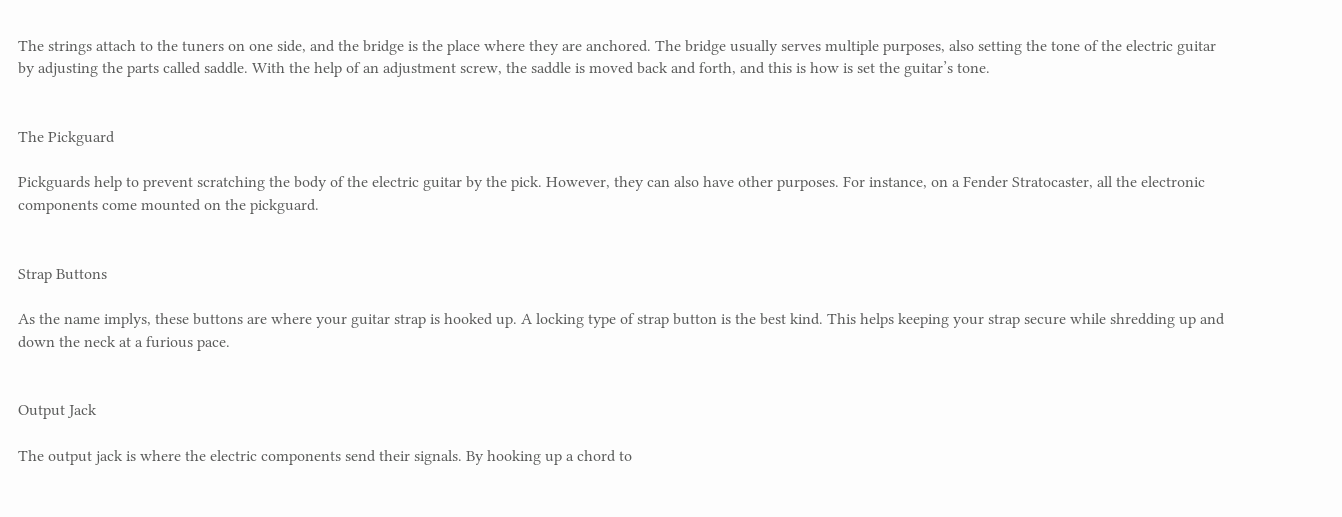The strings attach to the tuners on one side, and the bridge is the place where they are anchored. The bridge usually serves multiple purposes, also setting the tone of the electric guitar by adjusting the parts called saddle. With the help of an adjustment screw, the saddle is moved back and forth, and this is how is set the guitar’s tone.


The Pickguard

Pickguards help to prevent scratching the body of the electric guitar by the pick. However, they can also have other purposes. For instance, on a Fender Stratocaster, all the electronic components come mounted on the pickguard.


Strap Buttons

As the name implys, these buttons are where your guitar strap is hooked up. A locking type of strap button is the best kind. This helps keeping your strap secure while shredding up and down the neck at a furious pace.


Output Jack

The output jack is where the electric components send their signals. By hooking up a chord to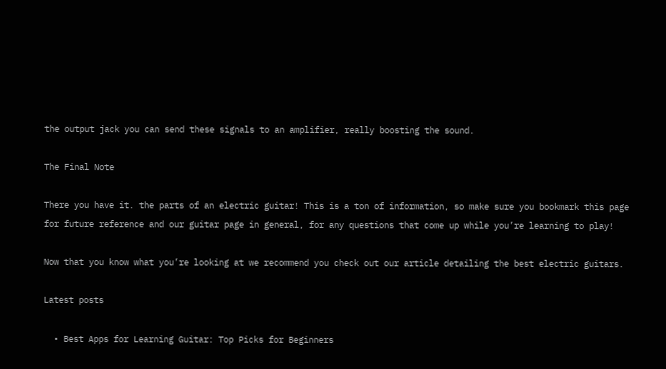the output jack you can send these signals to an amplifier, really boosting the sound.

The Final Note

There you have it. the parts of an electric guitar! This is a ton of information, so make sure you bookmark this page for future reference and our guitar page in general, for any questions that come up while you’re learning to play!

Now that you know what you’re looking at we recommend you check out our article detailing the best electric guitars.

Latest posts

  • Best Apps for Learning Guitar: Top Picks for Beginners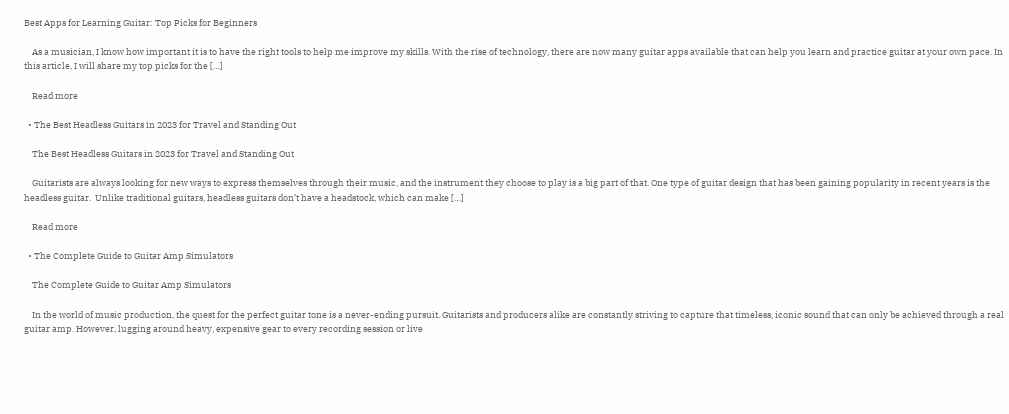Best Apps for Learning Guitar: Top Picks for Beginners

    As a musician, I know how important it is to have the right tools to help me improve my skills. With the rise of technology, there are now many guitar apps available that can help you learn and practice guitar at your own pace. In this article, I will share my top picks for the […]

    Read more

  • The Best Headless Guitars in 2023 for Travel and Standing Out

    The Best Headless Guitars in 2023 for Travel and Standing Out

    Guitarists are always looking for new ways to express themselves through their music, and the instrument they choose to play is a big part of that. One type of guitar design that has been gaining popularity in recent years is the headless guitar.  Unlike traditional guitars, headless guitars don’t have a headstock, which can make […]

    Read more

  • The Complete Guide to Guitar Amp Simulators

    The Complete Guide to Guitar Amp Simulators

    In the world of music production, the quest for the perfect guitar tone is a never-ending pursuit. Guitarists and producers alike are constantly striving to capture that timeless, iconic sound that can only be achieved through a real guitar amp. However, lugging around heavy, expensive gear to every recording session or live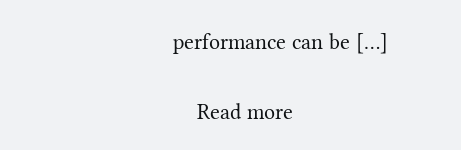performance can be […]

    Read more